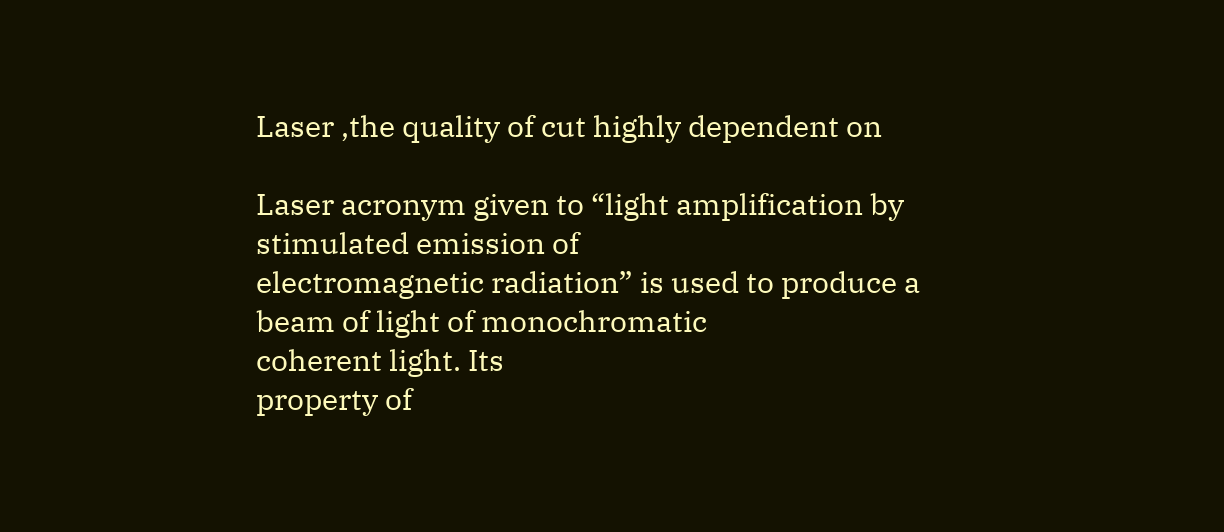Laser ,the quality of cut highly dependent on

Laser acronym given to “light amplification by stimulated emission of
electromagnetic radiation” is used to produce a beam of light of monochromatic
coherent light. Its
property of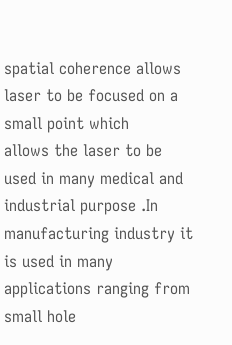spatial coherence allows laser to be focused on a small point which
allows the laser to be used in many medical and industrial purpose .In
manufacturing industry it is used in many applications ranging from small hole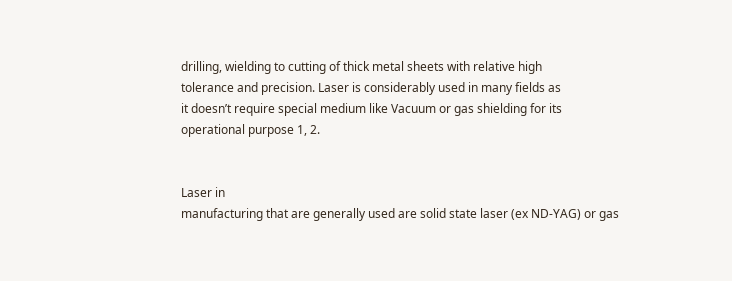drilling, wielding to cutting of thick metal sheets with relative high
tolerance and precision. Laser is considerably used in many fields as
it doesn’t require special medium like Vacuum or gas shielding for its
operational purpose 1, 2.


Laser in
manufacturing that are generally used are solid state laser (ex ND-YAG) or gas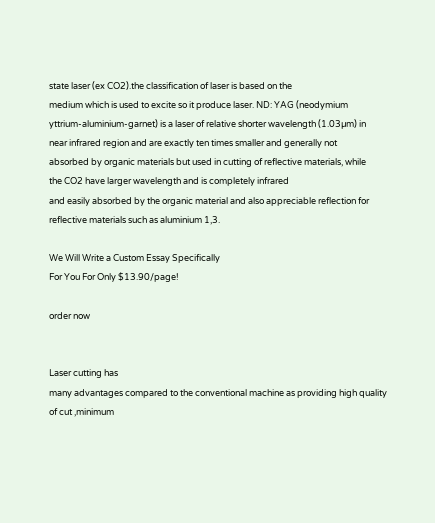state laser (ex CO2).the classification of laser is based on the
medium which is used to excite so it produce laser. ND: YAG (neodymium
yttrium-aluminium-garnet) is a laser of relative shorter wavelength (1.03µm) in
near infrared region and are exactly ten times smaller and generally not
absorbed by organic materials but used in cutting of reflective materials, while
the CO2 have larger wavelength and is completely infrared
and easily absorbed by the organic material and also appreciable reflection for
reflective materials such as aluminium 1,3.

We Will Write a Custom Essay Specifically
For You For Only $13.90/page!

order now


Laser cutting has
many advantages compared to the conventional machine as providing high quality
of cut ,minimum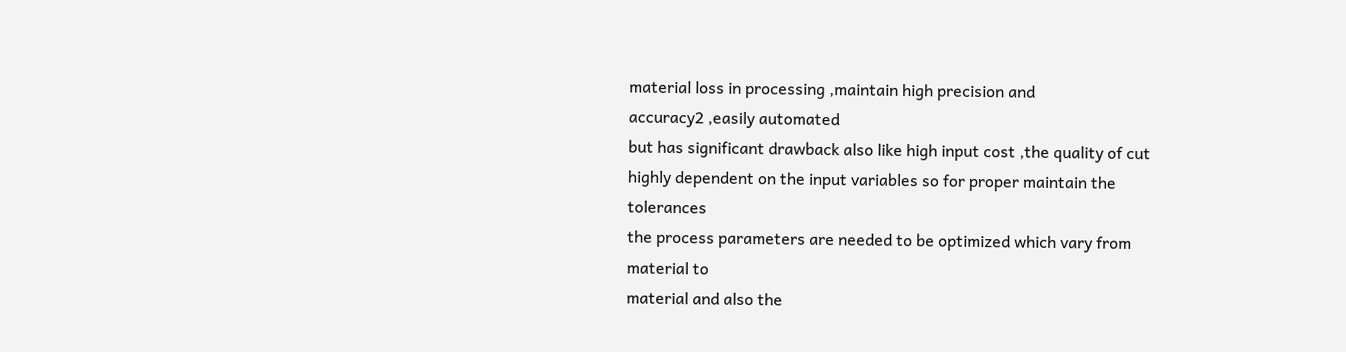material loss in processing ,maintain high precision and
accuracy2 ,easily automated
but has significant drawback also like high input cost ,the quality of cut
highly dependent on the input variables so for proper maintain the tolerances
the process parameters are needed to be optimized which vary from material to
material and also the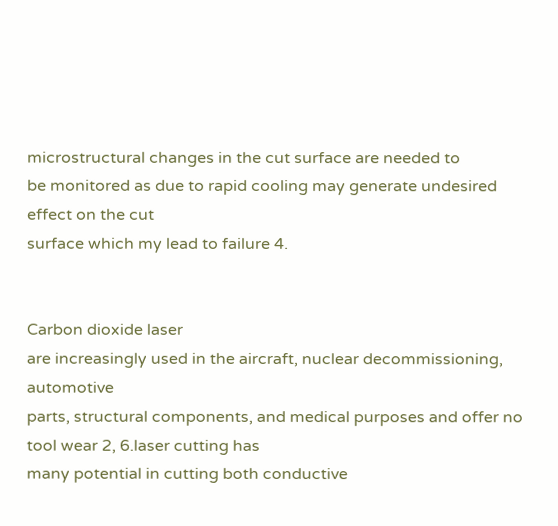microstructural changes in the cut surface are needed to
be monitored as due to rapid cooling may generate undesired effect on the cut
surface which my lead to failure 4.


Carbon dioxide laser
are increasingly used in the aircraft, nuclear decommissioning, automotive
parts, structural components, and medical purposes and offer no tool wear 2, 6.laser cutting has
many potential in cutting both conductive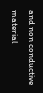and non conductive material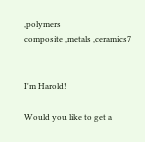,polymers
composite ,metals ,ceramics7


I'm Harold!

Would you like to get a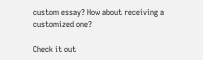custom essay? How about receiving a customized one?

Check it out